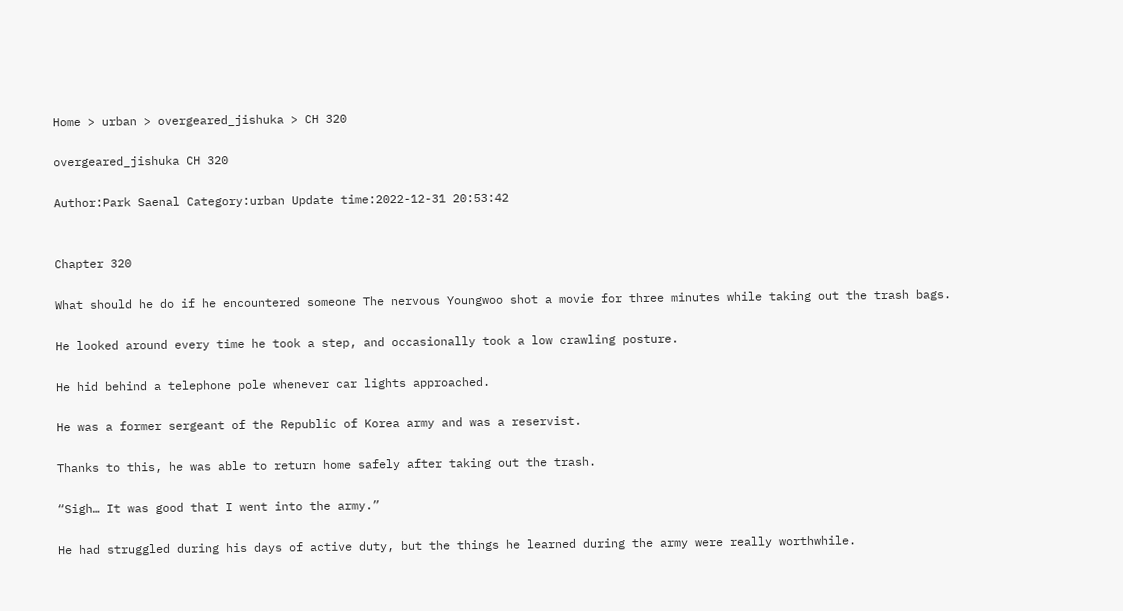Home > urban > overgeared_jishuka > CH 320

overgeared_jishuka CH 320

Author:Park Saenal Category:urban Update time:2022-12-31 20:53:42


Chapter 320

What should he do if he encountered someone The nervous Youngwoo shot a movie for three minutes while taking out the trash bags.

He looked around every time he took a step, and occasionally took a low crawling posture.

He hid behind a telephone pole whenever car lights approached.

He was a former sergeant of the Republic of Korea army and was a reservist.

Thanks to this, he was able to return home safely after taking out the trash.

“Sigh… It was good that I went into the army.”

He had struggled during his days of active duty, but the things he learned during the army were really worthwhile.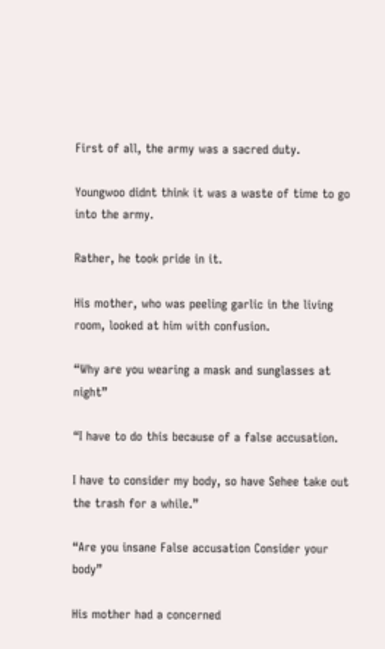First of all, the army was a sacred duty.

Youngwoo didnt think it was a waste of time to go into the army.

Rather, he took pride in it.

His mother, who was peeling garlic in the living room, looked at him with confusion.

“Why are you wearing a mask and sunglasses at night”

“I have to do this because of a false accusation.

I have to consider my body, so have Sehee take out the trash for a while.”

“Are you insane False accusation Consider your body”

His mother had a concerned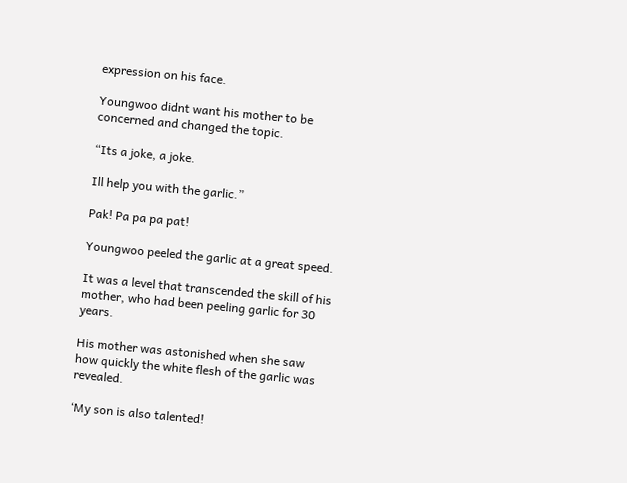expression on his face.

Youngwoo didnt want his mother to be concerned and changed the topic.

“Its a joke, a joke.

Ill help you with the garlic.”

Pak! Pa pa pa pat!

Youngwoo peeled the garlic at a great speed.

It was a level that transcended the skill of his mother, who had been peeling garlic for 30 years.

His mother was astonished when she saw how quickly the white flesh of the garlic was revealed.

‘My son is also talented!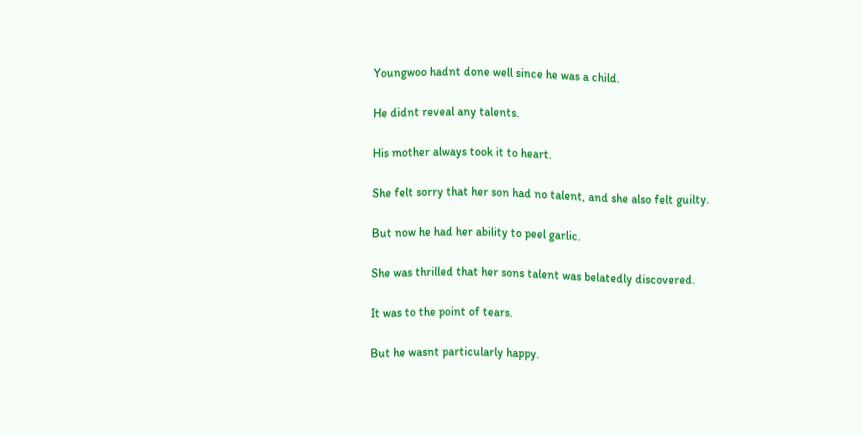Youngwoo hadnt done well since he was a child.

He didnt reveal any talents.

His mother always took it to heart.

She felt sorry that her son had no talent, and she also felt guilty.

But now he had her ability to peel garlic.

She was thrilled that her sons talent was belatedly discovered.

It was to the point of tears.

But he wasnt particularly happy.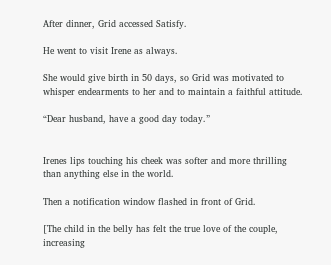After dinner, Grid accessed Satisfy.

He went to visit Irene as always.

She would give birth in 50 days, so Grid was motivated to whisper endearments to her and to maintain a faithful attitude.

“Dear husband, have a good day today.”


Irenes lips touching his cheek was softer and more thrilling than anything else in the world.

Then a notification window flashed in front of Grid.

[The child in the belly has felt the true love of the couple, increasing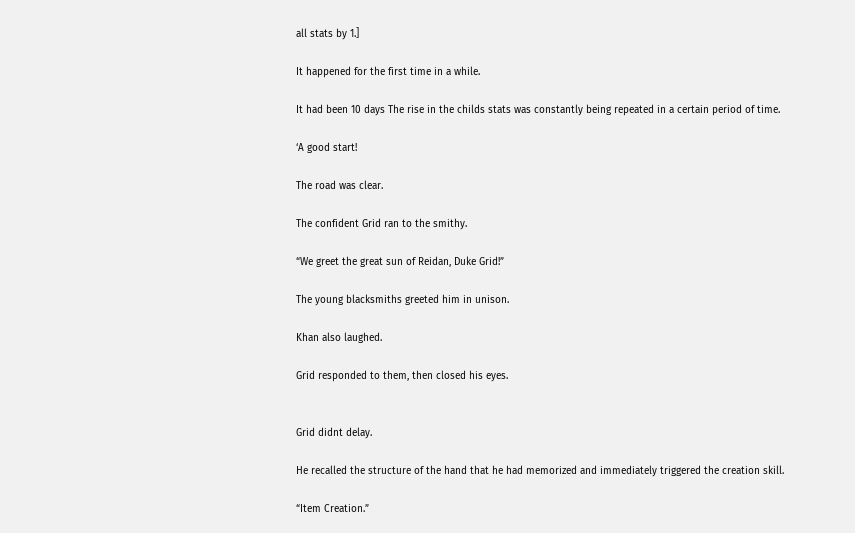all stats by 1.]

It happened for the first time in a while.

It had been 10 days The rise in the childs stats was constantly being repeated in a certain period of time.

‘A good start!

The road was clear.

The confident Grid ran to the smithy.

“We greet the great sun of Reidan, Duke Grid!”

The young blacksmiths greeted him in unison.

Khan also laughed.

Grid responded to them, then closed his eyes.


Grid didnt delay.

He recalled the structure of the hand that he had memorized and immediately triggered the creation skill.

“Item Creation.”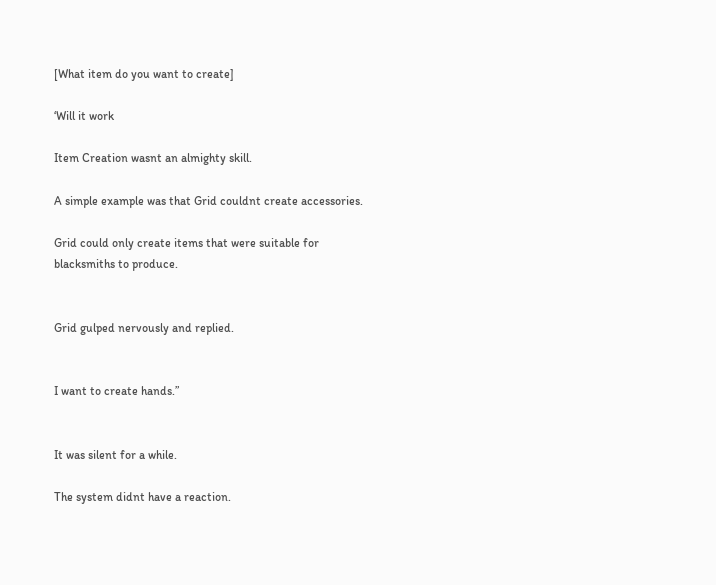[What item do you want to create]

‘Will it work

Item Creation wasnt an almighty skill.

A simple example was that Grid couldnt create accessories.

Grid could only create items that were suitable for blacksmiths to produce.


Grid gulped nervously and replied.


I want to create hands.”


It was silent for a while.

The system didnt have a reaction.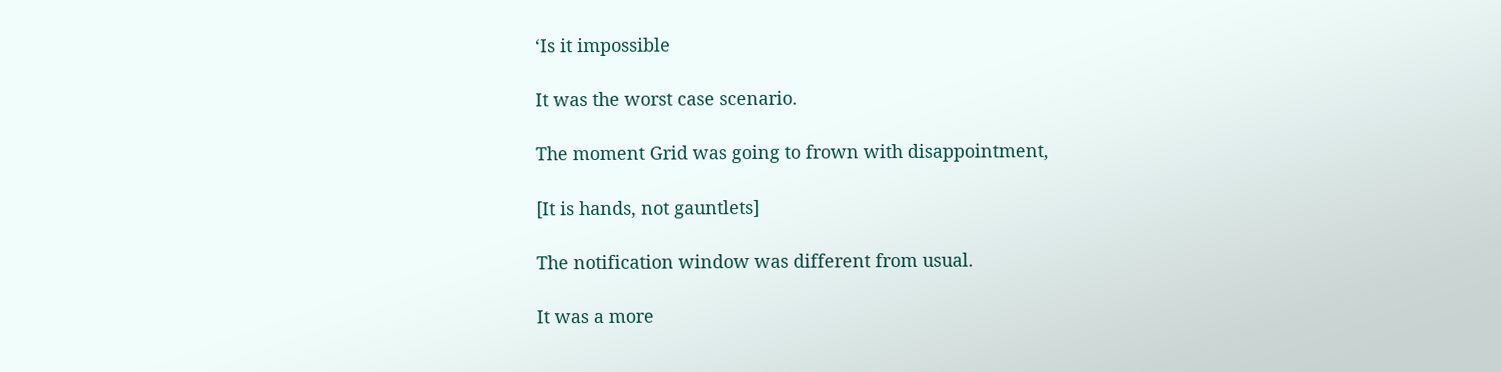‘Is it impossible

It was the worst case scenario.

The moment Grid was going to frown with disappointment,

[It is hands, not gauntlets]

The notification window was different from usual.

It was a more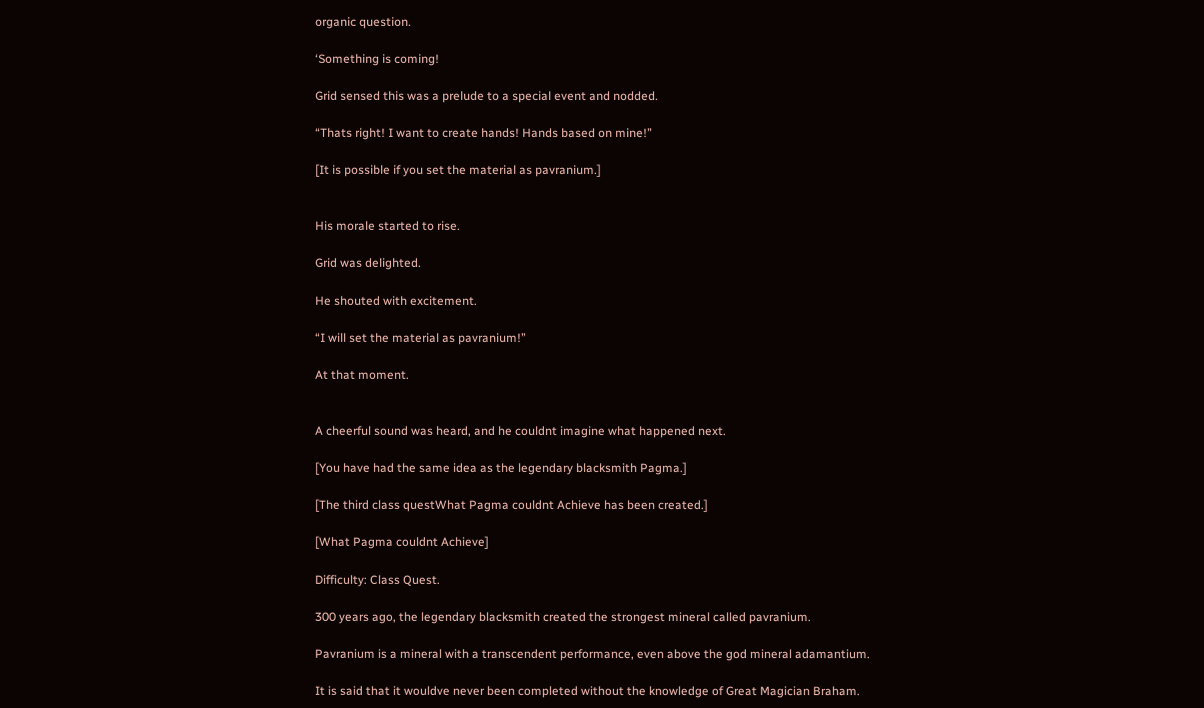organic question.

‘Something is coming!

Grid sensed this was a prelude to a special event and nodded.

“Thats right! I want to create hands! Hands based on mine!”

[It is possible if you set the material as pavranium.]


His morale started to rise.

Grid was delighted.

He shouted with excitement.

“I will set the material as pavranium!”

At that moment.


A cheerful sound was heard, and he couldnt imagine what happened next.

[You have had the same idea as the legendary blacksmith Pagma.]

[The third class questWhat Pagma couldnt Achieve has been created.]

[What Pagma couldnt Achieve]

Difficulty: Class Quest.

300 years ago, the legendary blacksmith created the strongest mineral called pavranium.

Pavranium is a mineral with a transcendent performance, even above the god mineral adamantium.

It is said that it wouldve never been completed without the knowledge of Great Magician Braham.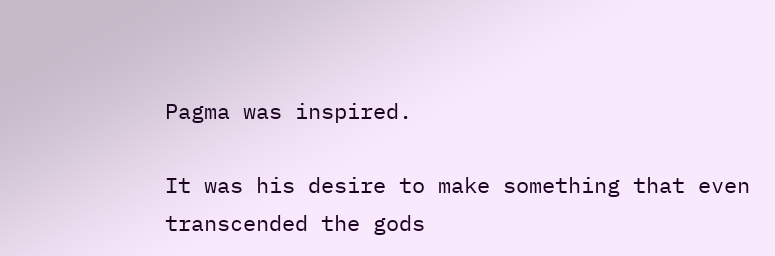Pagma was inspired.

It was his desire to make something that even transcended the gods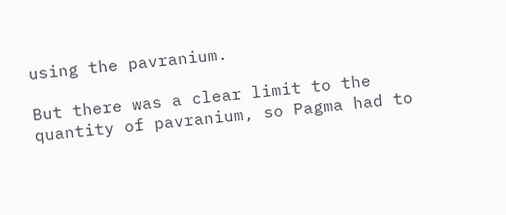using the pavranium.

But there was a clear limit to the quantity of pavranium, so Pagma had to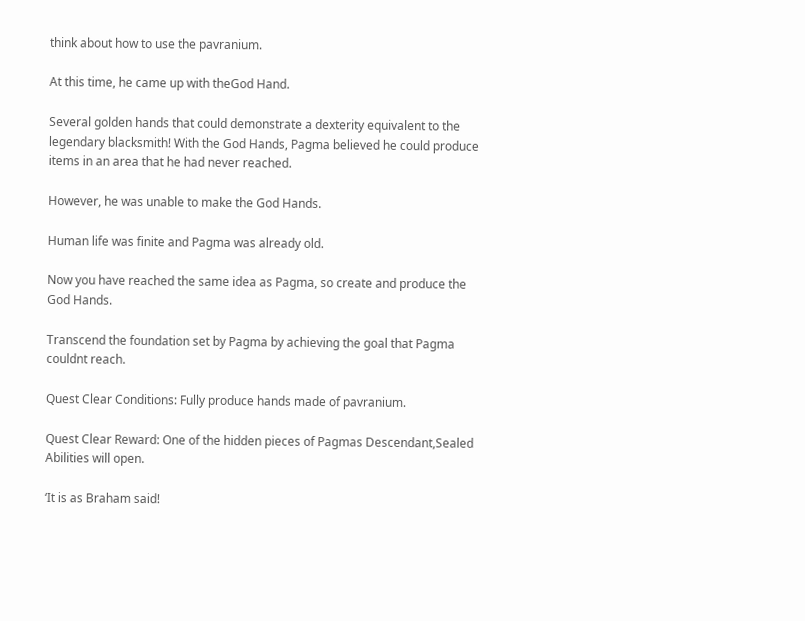think about how to use the pavranium.

At this time, he came up with theGod Hand.

Several golden hands that could demonstrate a dexterity equivalent to the legendary blacksmith! With the God Hands, Pagma believed he could produce items in an area that he had never reached.

However, he was unable to make the God Hands.

Human life was finite and Pagma was already old.

Now you have reached the same idea as Pagma, so create and produce the God Hands.

Transcend the foundation set by Pagma by achieving the goal that Pagma couldnt reach.

Quest Clear Conditions: Fully produce hands made of pavranium.

Quest Clear Reward: One of the hidden pieces of Pagmas Descendant,Sealed Abilities will open.

‘It is as Braham said!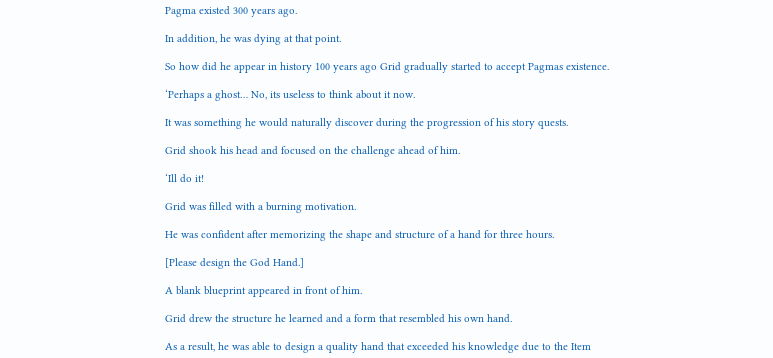Pagma existed 300 years ago.

In addition, he was dying at that point.

So how did he appear in history 100 years ago Grid gradually started to accept Pagmas existence.

‘Perhaps a ghost… No, its useless to think about it now.

It was something he would naturally discover during the progression of his story quests.

Grid shook his head and focused on the challenge ahead of him.

‘Ill do it!

Grid was filled with a burning motivation.

He was confident after memorizing the shape and structure of a hand for three hours.

[Please design the God Hand.]

A blank blueprint appeared in front of him.

Grid drew the structure he learned and a form that resembled his own hand.

As a result, he was able to design a quality hand that exceeded his knowledge due to the Item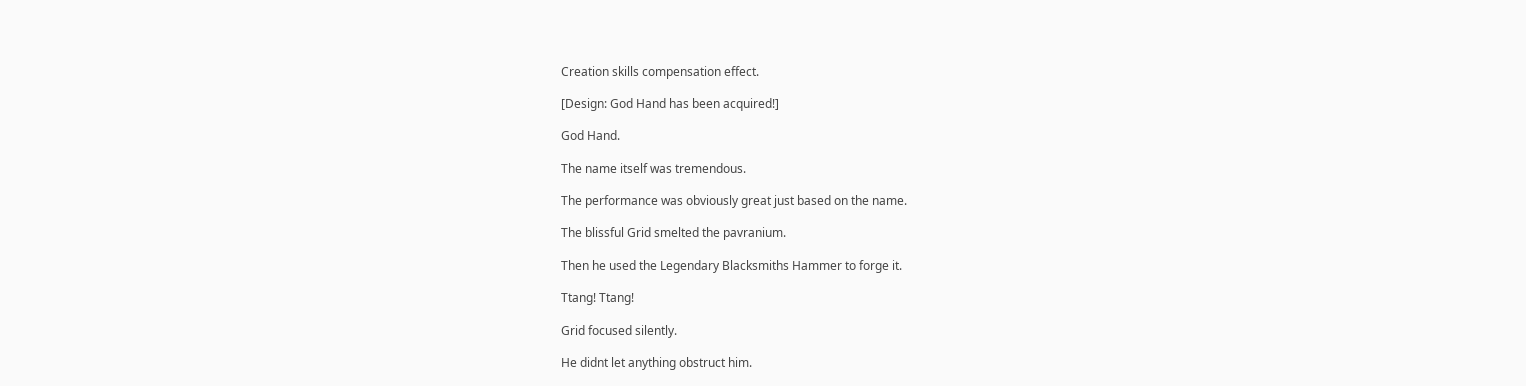Creation skills compensation effect.

[Design: God Hand has been acquired!]

God Hand.

The name itself was tremendous.

The performance was obviously great just based on the name.

The blissful Grid smelted the pavranium.

Then he used the Legendary Blacksmiths Hammer to forge it.

Ttang! Ttang!

Grid focused silently.

He didnt let anything obstruct him.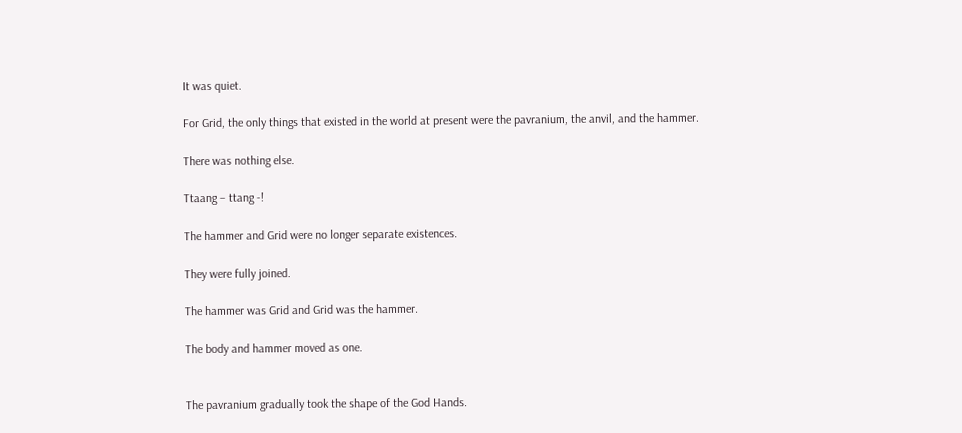It was quiet.

For Grid, the only things that existed in the world at present were the pavranium, the anvil, and the hammer.

There was nothing else.

Ttaang – ttang -!

The hammer and Grid were no longer separate existences.

They were fully joined.

The hammer was Grid and Grid was the hammer.

The body and hammer moved as one.


The pavranium gradually took the shape of the God Hands.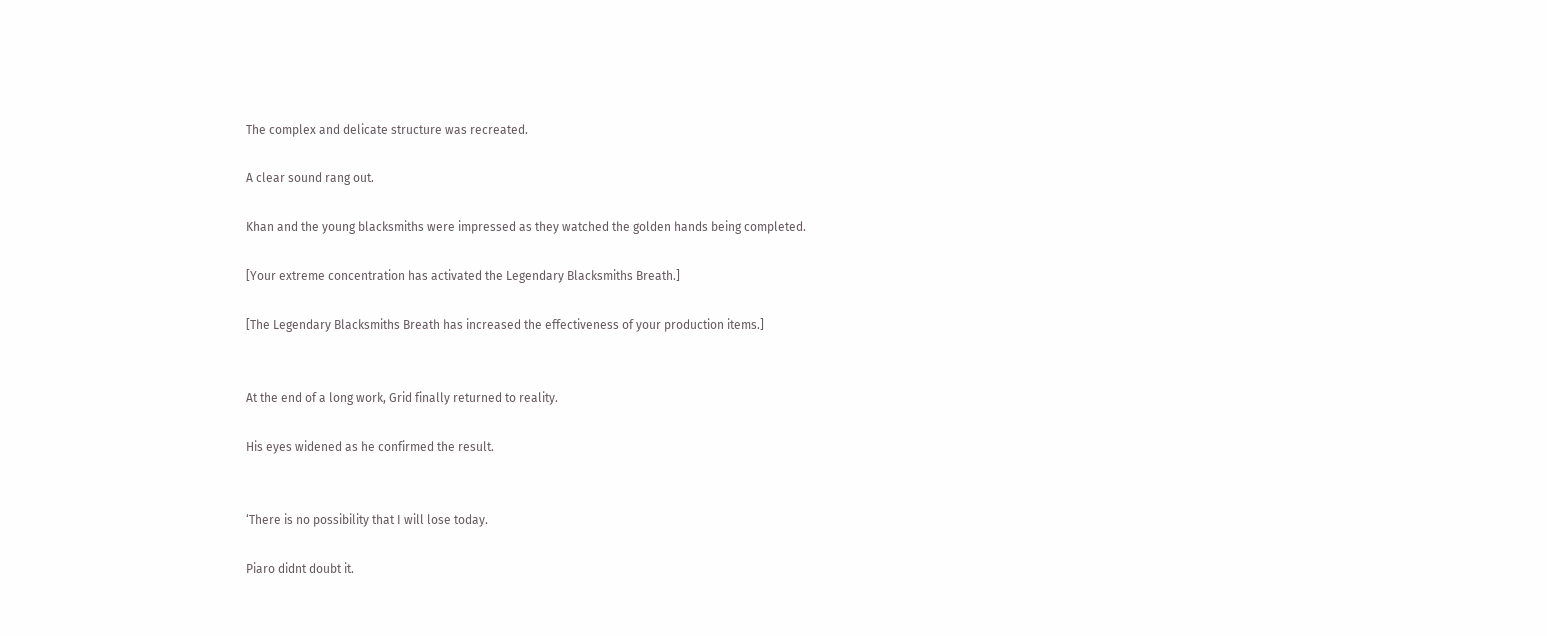The complex and delicate structure was recreated.

A clear sound rang out.

Khan and the young blacksmiths were impressed as they watched the golden hands being completed.

[Your extreme concentration has activated the Legendary Blacksmiths Breath.]

[The Legendary Blacksmiths Breath has increased the effectiveness of your production items.]


At the end of a long work, Grid finally returned to reality.

His eyes widened as he confirmed the result.


‘There is no possibility that I will lose today.

Piaro didnt doubt it.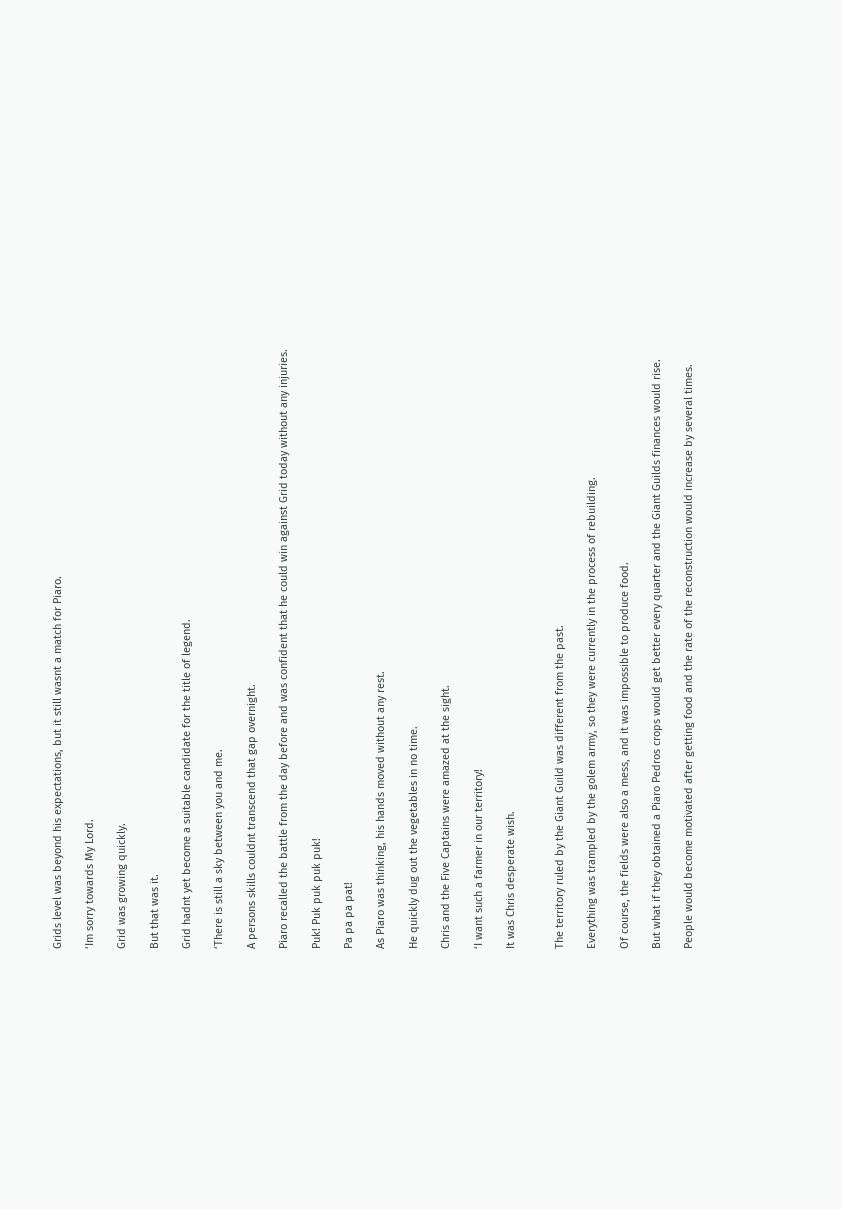Grids level was beyond his expectations, but it still wasnt a match for Piaro.

‘Im sorry towards My Lord.

Grid was growing quickly.

But that was it.

Grid hadnt yet become a suitable candidate for the title of legend.

‘There is still a sky between you and me.

A persons skills couldnt transcend that gap overnight.

Piaro recalled the battle from the day before and was confident that he could win against Grid today without any injuries.

Puk! Puk puk puk puk!

Pa pa pa pat!

As Piaro was thinking, his hands moved without any rest.

He quickly dug out the vegetables in no time.

Chris and the Five Captains were amazed at the sight.

‘I want such a farmer in our territory!

It was Chris desperate wish.


The territory ruled by the Giant Guild was different from the past.

Everything was trampled by the golem army, so they were currently in the process of rebuilding.

Of course, the fields were also a mess, and it was impossible to produce food.

But what if they obtained a Piaro Pedros crops would get better every quarter and the Giant Guilds finances would rise.

People would become motivated after getting food and the rate of the reconstruction would increase by several times.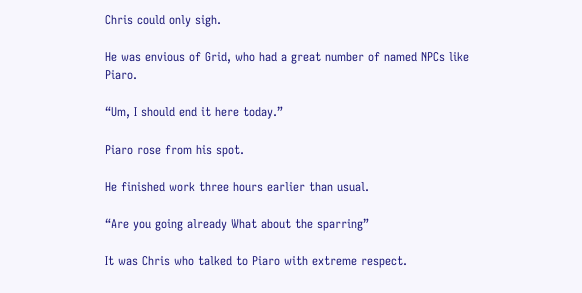Chris could only sigh.

He was envious of Grid, who had a great number of named NPCs like Piaro.

“Um, I should end it here today.”

Piaro rose from his spot.

He finished work three hours earlier than usual.

“Are you going already What about the sparring”

It was Chris who talked to Piaro with extreme respect.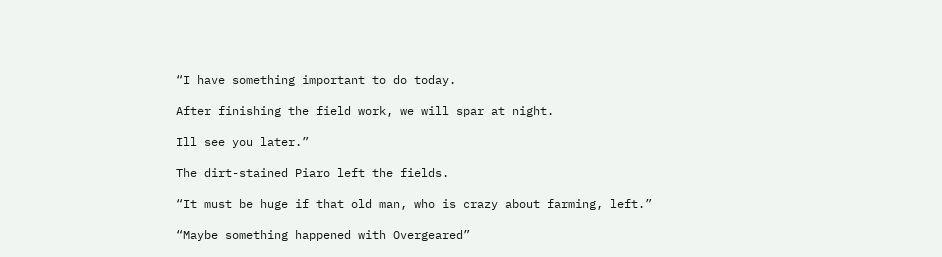“I have something important to do today.

After finishing the field work, we will spar at night.

Ill see you later.”

The dirt-stained Piaro left the fields.

“It must be huge if that old man, who is crazy about farming, left.”

“Maybe something happened with Overgeared”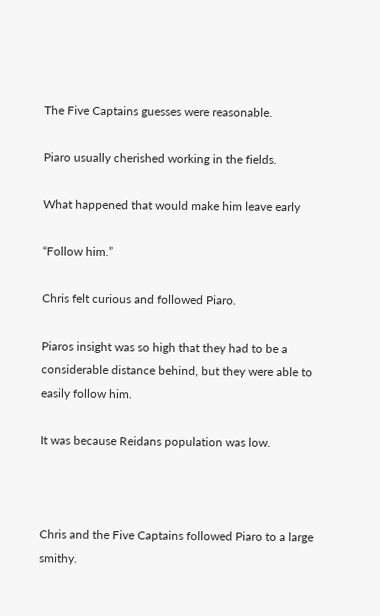The Five Captains guesses were reasonable.

Piaro usually cherished working in the fields.

What happened that would make him leave early

“Follow him.”

Chris felt curious and followed Piaro.

Piaros insight was so high that they had to be a considerable distance behind, but they were able to easily follow him.

It was because Reidans population was low.



Chris and the Five Captains followed Piaro to a large smithy.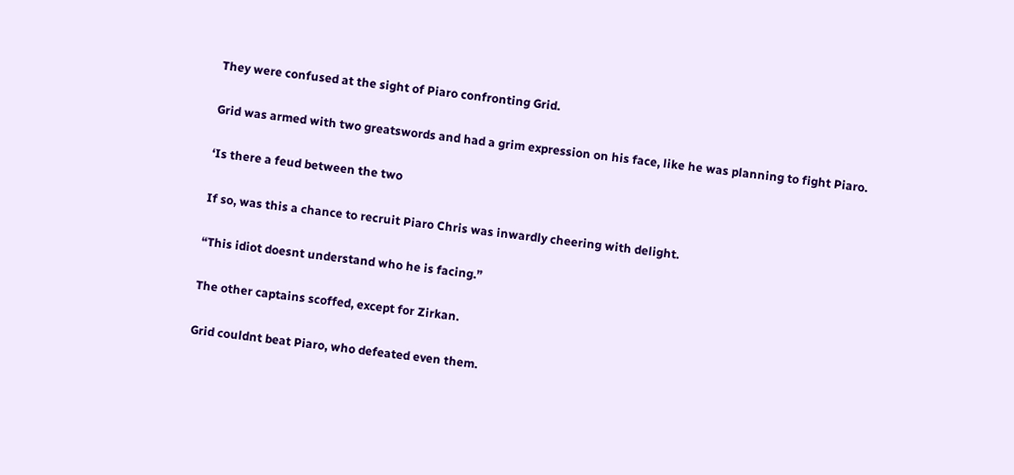They were confused at the sight of Piaro confronting Grid.

Grid was armed with two greatswords and had a grim expression on his face, like he was planning to fight Piaro.

‘Is there a feud between the two

If so, was this a chance to recruit Piaro Chris was inwardly cheering with delight.

“This idiot doesnt understand who he is facing.”

The other captains scoffed, except for Zirkan.

Grid couldnt beat Piaro, who defeated even them.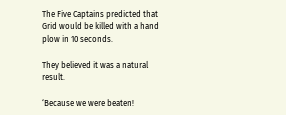The Five Captains predicted that Grid would be killed with a hand plow in 10 seconds.

They believed it was a natural result.

‘Because we were beaten!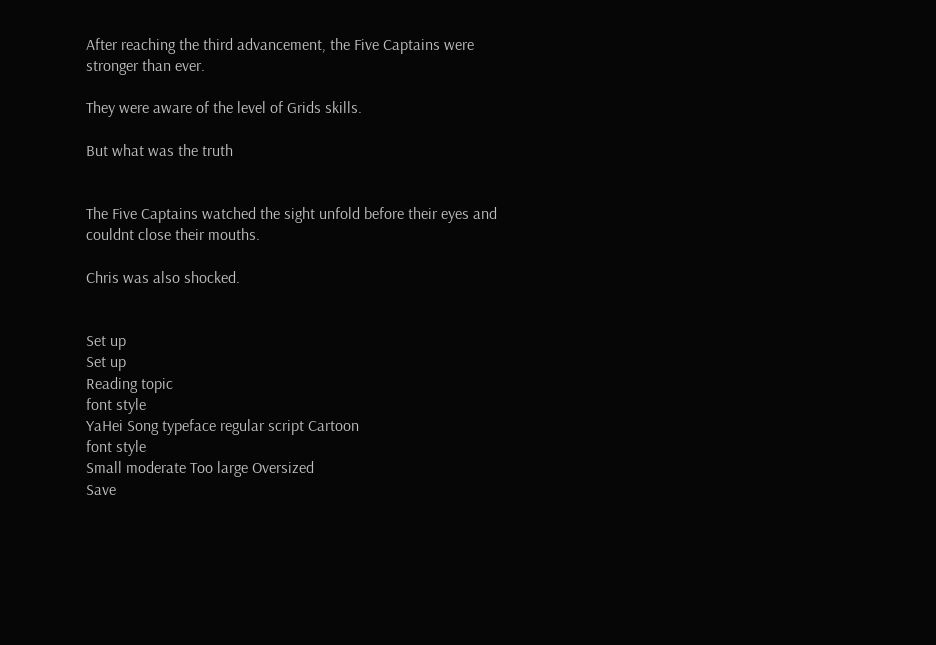After reaching the third advancement, the Five Captains were stronger than ever.

They were aware of the level of Grids skills.

But what was the truth


The Five Captains watched the sight unfold before their eyes and couldnt close their mouths.

Chris was also shocked.


Set up
Set up
Reading topic
font style
YaHei Song typeface regular script Cartoon
font style
Small moderate Too large Oversized
Save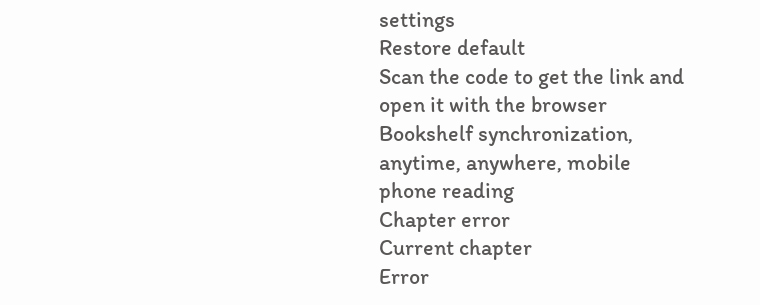settings
Restore default
Scan the code to get the link and open it with the browser
Bookshelf synchronization, anytime, anywhere, mobile phone reading
Chapter error
Current chapter
Error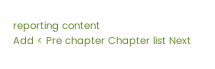reporting content
Add < Pre chapter Chapter list Next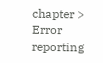chapter > Error reporting